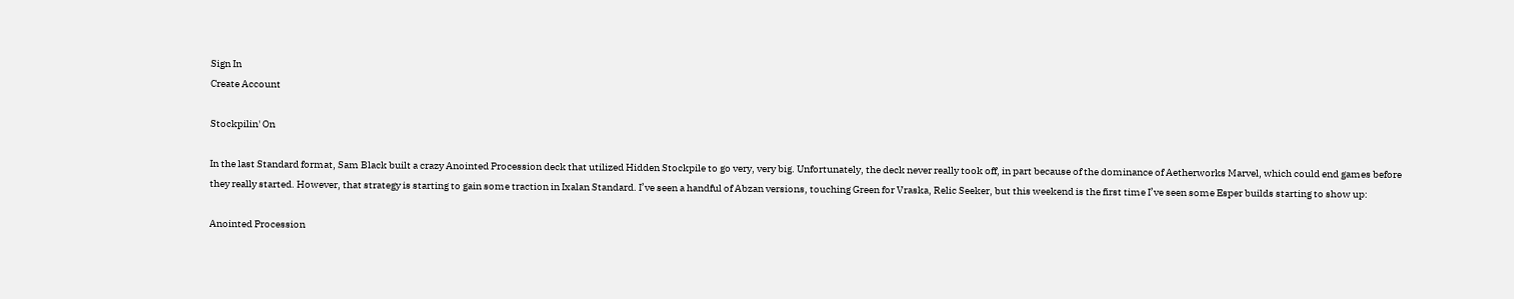Sign In
Create Account

Stockpilin' On

In the last Standard format, Sam Black built a crazy Anointed Procession deck that utilized Hidden Stockpile to go very, very big. Unfortunately, the deck never really took off, in part because of the dominance of Aetherworks Marvel, which could end games before they really started. However, that strategy is starting to gain some traction in Ixalan Standard. I’ve seen a handful of Abzan versions, touching Green for Vraska, Relic Seeker, but this weekend is the first time I’ve seen some Esper builds starting to show up:

Anointed Procession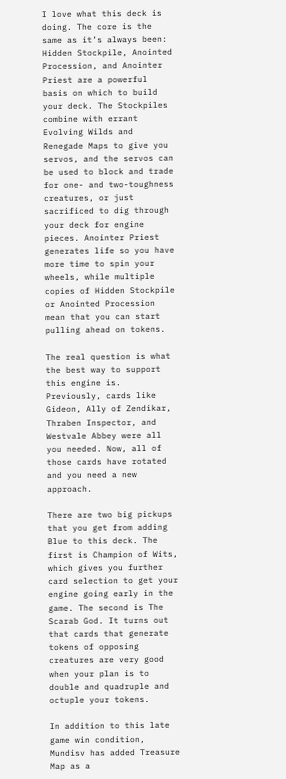I love what this deck is doing. The core is the same as it’s always been: Hidden Stockpile, Anointed Procession, and Anointer Priest are a powerful basis on which to build your deck. The Stockpiles combine with errant Evolving Wilds and Renegade Maps to give you servos, and the servos can be used to block and trade for one- and two-toughness creatures, or just sacrificed to dig through your deck for engine pieces. Anointer Priest generates life so you have more time to spin your wheels, while multiple copies of Hidden Stockpile or Anointed Procession mean that you can start pulling ahead on tokens.

The real question is what the best way to support this engine is. Previously, cards like Gideon, Ally of Zendikar, Thraben Inspector, and Westvale Abbey were all you needed. Now, all of those cards have rotated and you need a new approach.

There are two big pickups that you get from adding Blue to this deck. The first is Champion of Wits, which gives you further card selection to get your engine going early in the game. The second is The Scarab God. It turns out that cards that generate tokens of opposing creatures are very good when your plan is to double and quadruple and octuple your tokens.

In addition to this late game win condition, Mundisv has added Treasure Map as a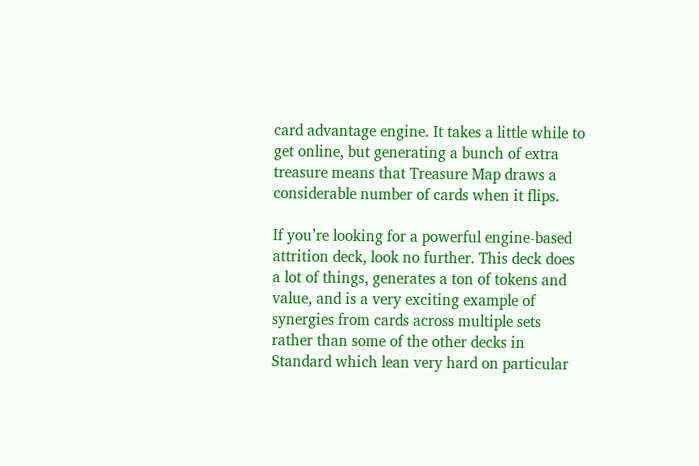card advantage engine. It takes a little while to get online, but generating a bunch of extra treasure means that Treasure Map draws a considerable number of cards when it flips.

If you’re looking for a powerful engine-based attrition deck, look no further. This deck does a lot of things, generates a ton of tokens and value, and is a very exciting example of synergies from cards across multiple sets rather than some of the other decks in Standard which lean very hard on particular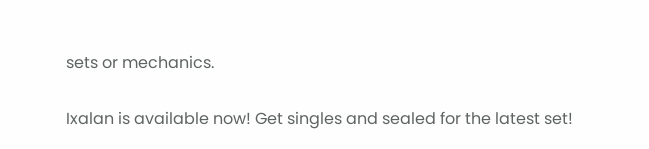sets or mechanics.

Ixalan is available now! Get singles and sealed for the latest set!